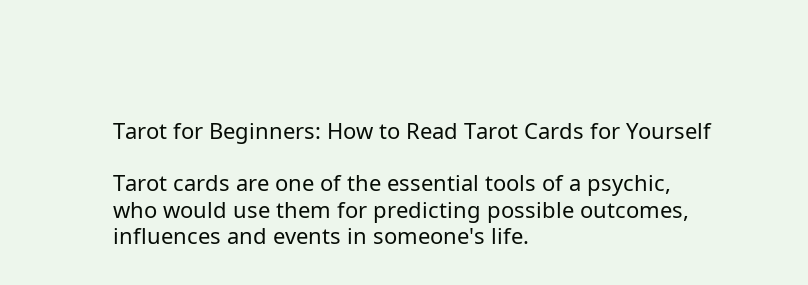Tarot for Beginners: How to Read Tarot Cards for Yourself

Tarot cards are one of the essential tools of a psychic, who would use them for predicting possible outcomes, influences and events in someone's life.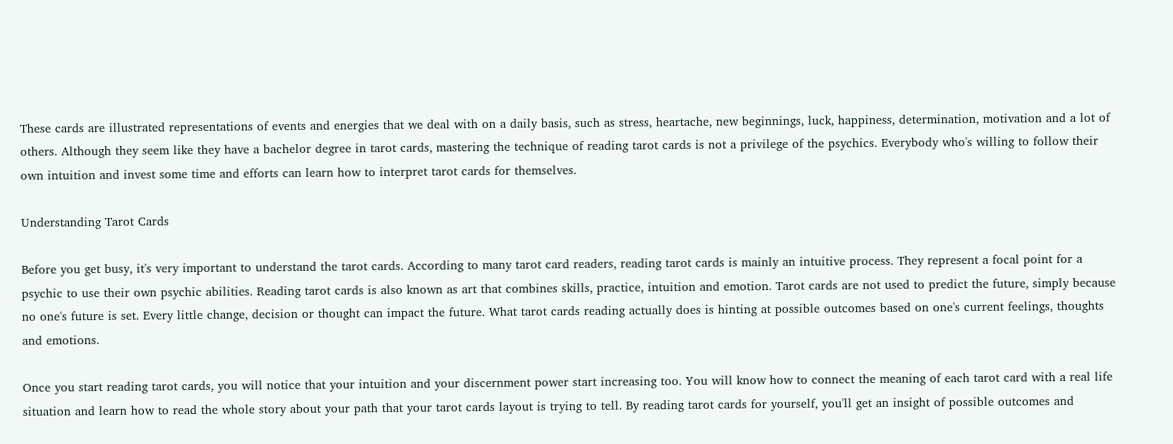These cards are illustrated representations of events and energies that we deal with on a daily basis, such as stress, heartache, new beginnings, luck, happiness, determination, motivation and a lot of others. Although they seem like they have a bachelor degree in tarot cards, mastering the technique of reading tarot cards is not a privilege of the psychics. Everybody who's willing to follow their own intuition and invest some time and efforts can learn how to interpret tarot cards for themselves.

Understanding Tarot Cards

Before you get busy, it's very important to understand the tarot cards. According to many tarot card readers, reading tarot cards is mainly an intuitive process. They represent a focal point for a psychic to use their own psychic abilities. Reading tarot cards is also known as art that combines skills, practice, intuition and emotion. Tarot cards are not used to predict the future, simply because no one's future is set. Every little change, decision or thought can impact the future. What tarot cards reading actually does is hinting at possible outcomes based on one's current feelings, thoughts and emotions.

Once you start reading tarot cards, you will notice that your intuition and your discernment power start increasing too. You will know how to connect the meaning of each tarot card with a real life situation and learn how to read the whole story about your path that your tarot cards layout is trying to tell. By reading tarot cards for yourself, you'll get an insight of possible outcomes and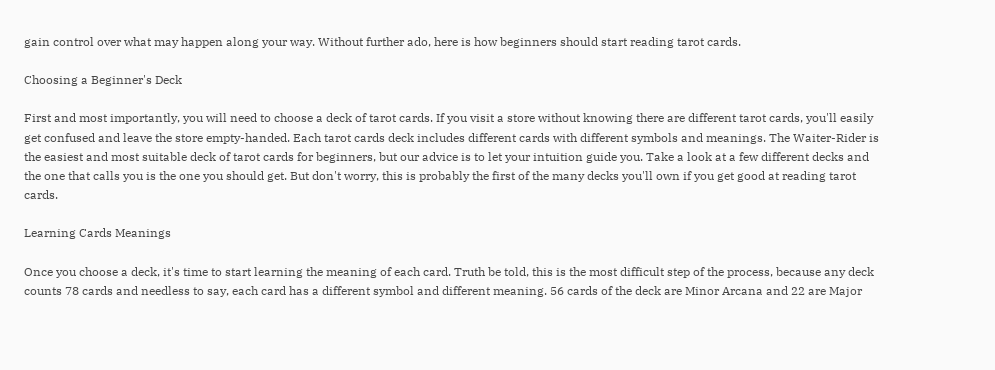gain control over what may happen along your way. Without further ado, here is how beginners should start reading tarot cards.

Choosing a Beginner's Deck

First and most importantly, you will need to choose a deck of tarot cards. If you visit a store without knowing there are different tarot cards, you'll easily get confused and leave the store empty-handed. Each tarot cards deck includes different cards with different symbols and meanings. The Waiter-Rider is the easiest and most suitable deck of tarot cards for beginners, but our advice is to let your intuition guide you. Take a look at a few different decks and the one that calls you is the one you should get. But don't worry, this is probably the first of the many decks you'll own if you get good at reading tarot cards.

Learning Cards Meanings

Once you choose a deck, it's time to start learning the meaning of each card. Truth be told, this is the most difficult step of the process, because any deck counts 78 cards and needless to say, each card has a different symbol and different meaning. 56 cards of the deck are Minor Arcana and 22 are Major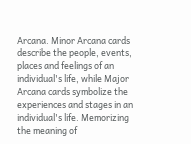Arcana. Minor Arcana cards describe the people, events, places and feelings of an individual's life, while Major Arcana cards symbolize the experiences and stages in an individual's life. Memorizing the meaning of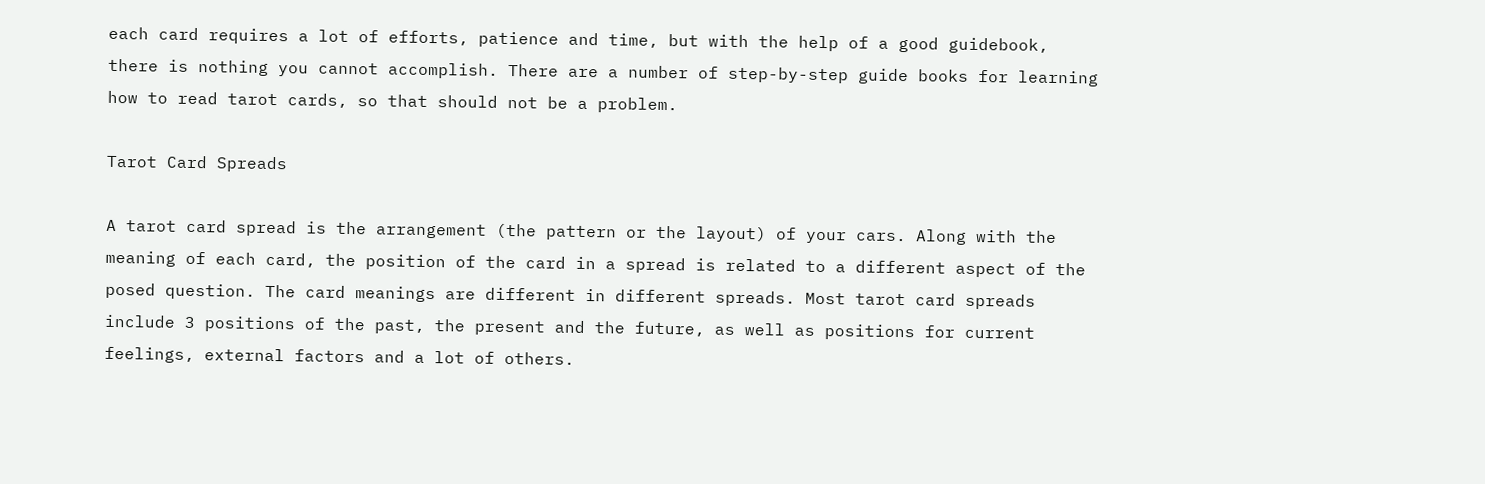each card requires a lot of efforts, patience and time, but with the help of a good guidebook, there is nothing you cannot accomplish. There are a number of step-by-step guide books for learning how to read tarot cards, so that should not be a problem.

Tarot Card Spreads

A tarot card spread is the arrangement (the pattern or the layout) of your cars. Along with the meaning of each card, the position of the card in a spread is related to a different aspect of the posed question. The card meanings are different in different spreads. Most tarot card spreads include 3 positions of the past, the present and the future, as well as positions for current feelings, external factors and a lot of others.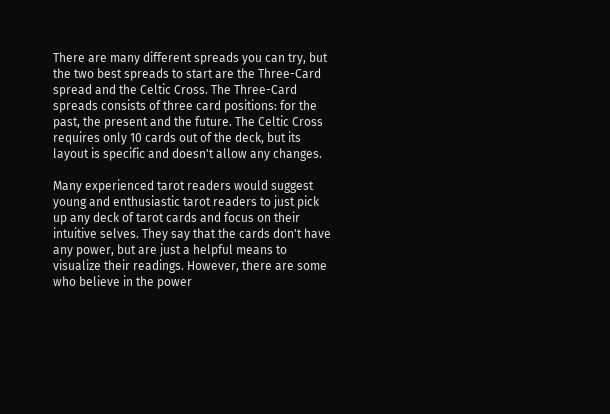There are many different spreads you can try, but the two best spreads to start are the Three-Card spread and the Celtic Cross. The Three-Card spreads consists of three card positions: for the past, the present and the future. The Celtic Cross requires only 10 cards out of the deck, but its layout is specific and doesn't allow any changes.

Many experienced tarot readers would suggest young and enthusiastic tarot readers to just pick up any deck of tarot cards and focus on their intuitive selves. They say that the cards don't have any power, but are just a helpful means to visualize their readings. However, there are some who believe in the power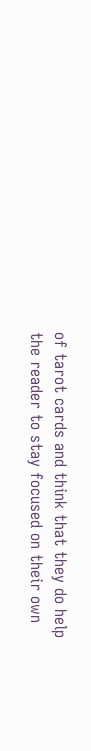of tarot cards and think that they do help the reader to stay focused on their own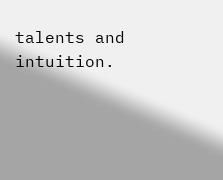talents and intuition.